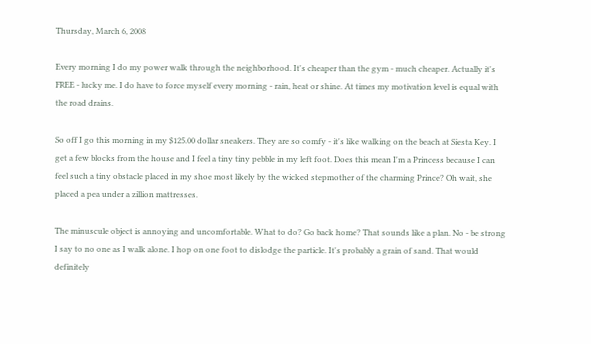Thursday, March 6, 2008

Every morning I do my power walk through the neighborhood. It's cheaper than the gym - much cheaper. Actually it's FREE - lucky me. I do have to force myself every morning - rain, heat or shine. At times my motivation level is equal with the road drains.

So off I go this morning in my $125.00 dollar sneakers. They are so comfy - it's like walking on the beach at Siesta Key. I get a few blocks from the house and I feel a tiny tiny pebble in my left foot. Does this mean I'm a Princess because I can feel such a tiny obstacle placed in my shoe most likely by the wicked stepmother of the charming Prince? Oh wait, she placed a pea under a zillion mattresses.

The minuscule object is annoying and uncomfortable. What to do? Go back home? That sounds like a plan. No - be strong I say to no one as I walk alone. I hop on one foot to dislodge the particle. It's probably a grain of sand. That would definitely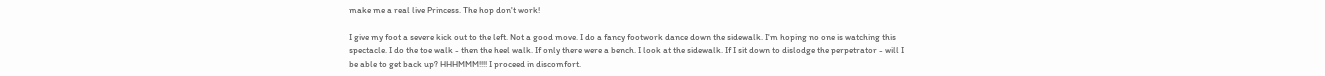make me a real live Princess. The hop don't work!

I give my foot a severe kick out to the left. Not a good move. I do a fancy footwork dance down the sidewalk. I'm hoping no one is watching this spectacle. I do the toe walk - then the heel walk. If only there were a bench. I look at the sidewalk. If I sit down to dislodge the perpetrator - will I be able to get back up? HHHMMM!!!! I proceed in discomfort.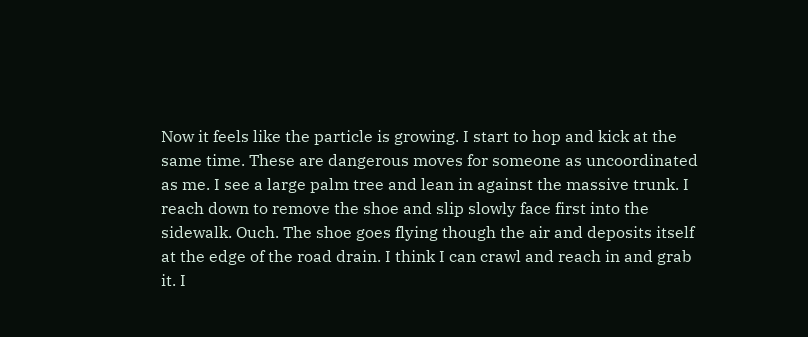Now it feels like the particle is growing. I start to hop and kick at the same time. These are dangerous moves for someone as uncoordinated as me. I see a large palm tree and lean in against the massive trunk. I reach down to remove the shoe and slip slowly face first into the sidewalk. Ouch. The shoe goes flying though the air and deposits itself at the edge of the road drain. I think I can crawl and reach in and grab it. I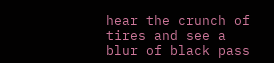hear the crunch of tires and see a blur of black pass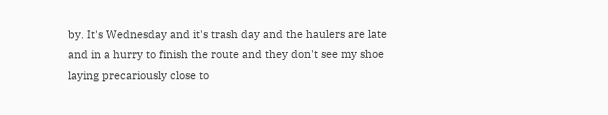by. It's Wednesday and it's trash day and the haulers are late and in a hurry to finish the route and they don't see my shoe laying precariously close to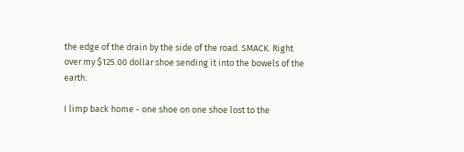the edge of the drain by the side of the road. SMACK. Right over my $125.00 dollar shoe sending it into the bowels of the earth.

I limp back home - one shoe on one shoe lost to the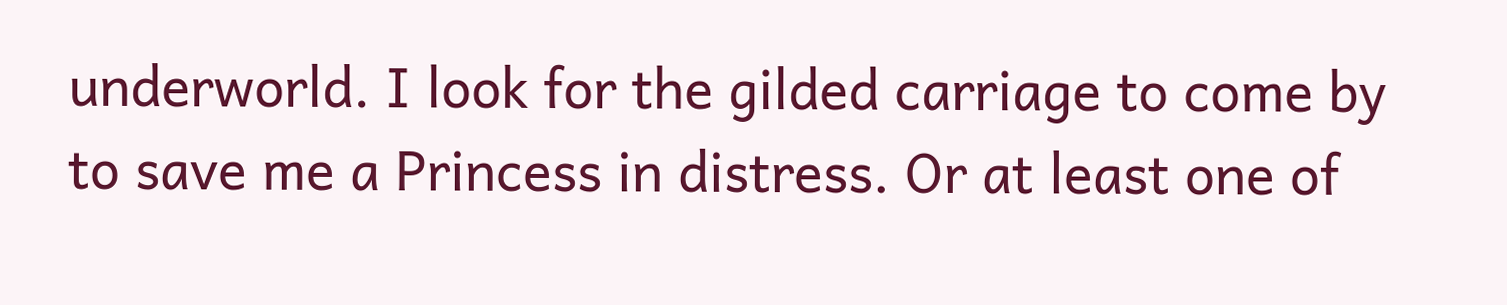underworld. I look for the gilded carriage to come by to save me a Princess in distress. Or at least one of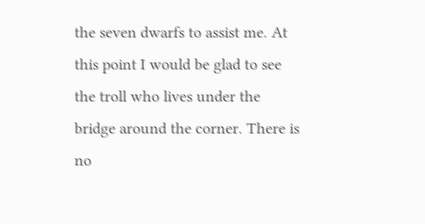the seven dwarfs to assist me. At this point I would be glad to see the troll who lives under the bridge around the corner. There is no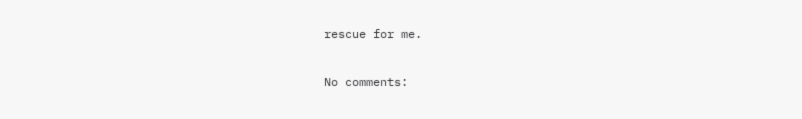rescue for me.

No comments: